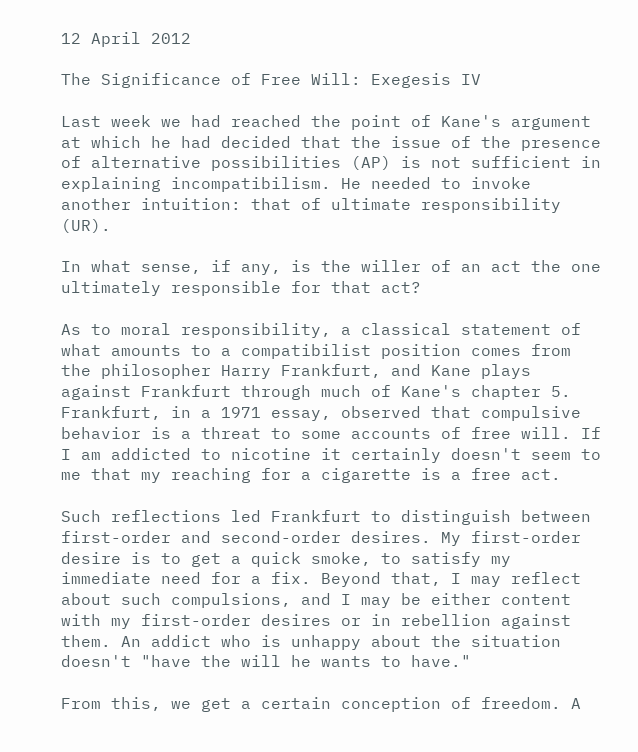12 April 2012

The Significance of Free Will: Exegesis IV

Last week we had reached the point of Kane's argument at which he had decided that the issue of the presence of alternative possibilities (AP) is not sufficient in explaining incompatibilism. He needed to invoke another intuition: that of ultimate responsibility (UR).

In what sense, if any, is the willer of an act the one ultimately responsible for that act?

As to moral responsibility, a classical statement of what amounts to a compatibilist position comes from the philosopher Harry Frankfurt, and Kane plays against Frankfurt through much of Kane's chapter 5. Frankfurt, in a 1971 essay, observed that compulsive behavior is a threat to some accounts of free will. If I am addicted to nicotine it certainly doesn't seem to me that my reaching for a cigarette is a free act.

Such reflections led Frankfurt to distinguish between first-order and second-order desires. My first-order desire is to get a quick smoke, to satisfy my immediate need for a fix. Beyond that, I may reflect about such compulsions, and I may be either content with my first-order desires or in rebellion against them. An addict who is unhappy about the situation doesn't "have the will he wants to have."

From this, we get a certain conception of freedom. A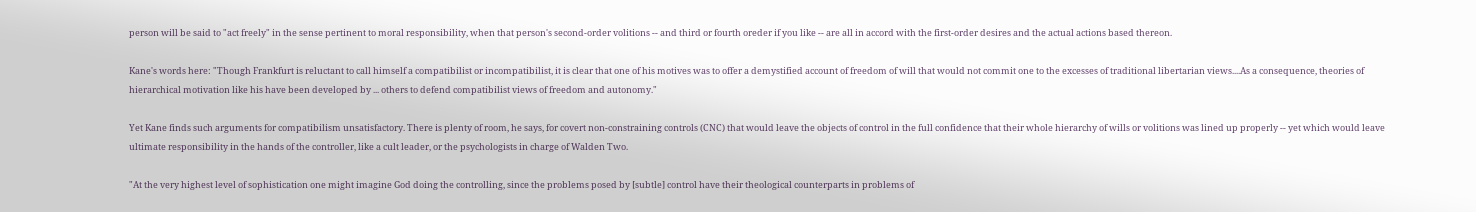person will be said to "act freely" in the sense pertinent to moral responsibility, when that person's second-order volitions -- and third or fourth oreder if you like -- are all in accord with the first-order desires and the actual actions based thereon.

Kane's words here: "Though Frankfurt is reluctant to call himself a compatibilist or incompatibilist, it is clear that one of his motives was to offer a demystified account of freedom of will that would not commit one to the excesses of traditional libertarian views....As a consequence, theories of hierarchical motivation like his have been developed by ... others to defend compatibilist views of freedom and autonomy."

Yet Kane finds such arguments for compatibilism unsatisfactory. There is plenty of room, he says, for covert non-constraining controls (CNC) that would leave the objects of control in the full confidence that their whole hierarchy of wills or volitions was lined up properly -- yet which would leave ultimate responsibility in the hands of the controller, like a cult leader, or the psychologists in charge of Walden Two.

"At the very highest level of sophistication one might imagine God doing the controlling, since the problems posed by [subtle] control have their theological counterparts in problems of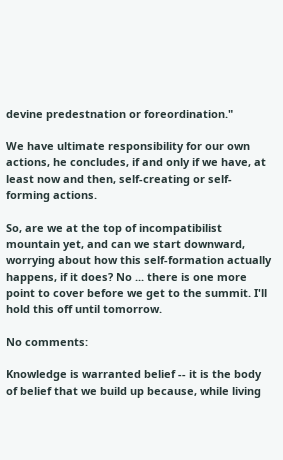devine predestnation or foreordination."

We have ultimate responsibility for our own actions, he concludes, if and only if we have, at least now and then, self-creating or self-forming actions.

So, are we at the top of incompatibilist mountain yet, and can we start downward, worrying about how this self-formation actually happens, if it does? No ... there is one more point to cover before we get to the summit. I'll hold this off until tomorrow.

No comments:

Knowledge is warranted belief -- it is the body of belief that we build up because, while living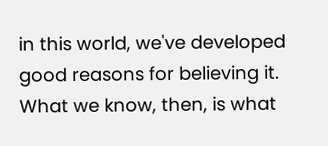in this world, we've developed good reasons for believing it. What we know, then, is what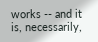works -- and it is, necessarily,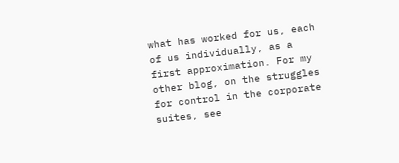what has worked for us, each of us individually, as a first approximation. For my other blog, on the struggles for control in the corporate suites, see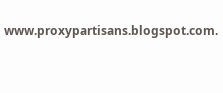www.proxypartisans.blogspot.com.